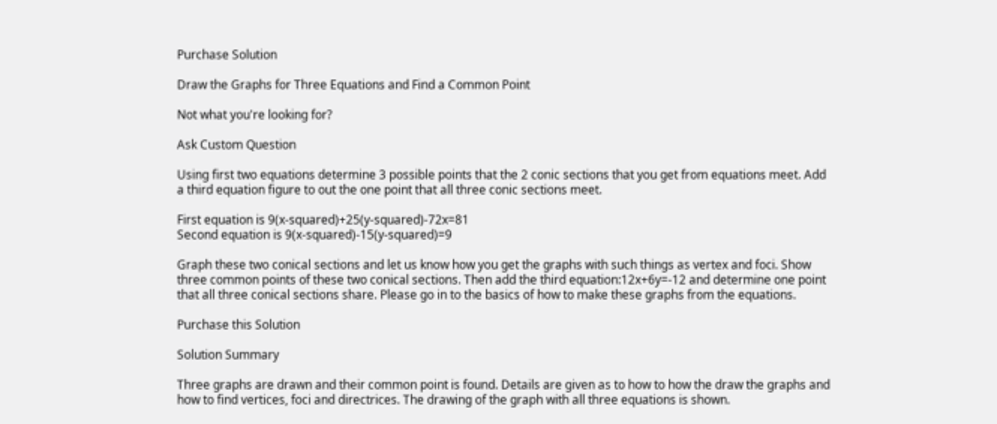Purchase Solution

Draw the Graphs for Three Equations and Find a Common Point

Not what you're looking for?

Ask Custom Question

Using first two equations determine 3 possible points that the 2 conic sections that you get from equations meet. Add a third equation figure to out the one point that all three conic sections meet.

First equation is 9(x-squared)+25(y-squared)-72x=81
Second equation is 9(x-squared)-15(y-squared)=9

Graph these two conical sections and let us know how you get the graphs with such things as vertex and foci. Show three common points of these two conical sections. Then add the third equation:12x+6y=-12 and determine one point that all three conical sections share. Please go in to the basics of how to make these graphs from the equations.

Purchase this Solution

Solution Summary

Three graphs are drawn and their common point is found. Details are given as to how to how the draw the graphs and how to find vertices, foci and directrices. The drawing of the graph with all three equations is shown.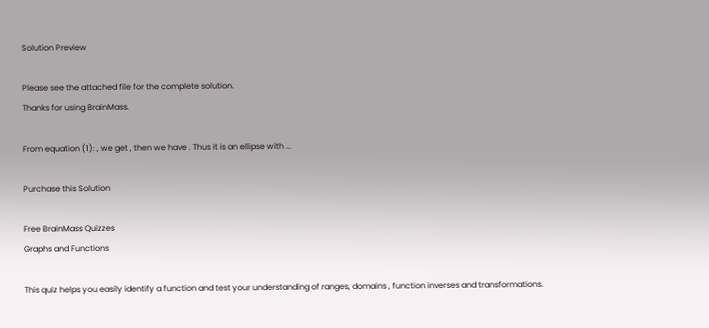Solution Preview

Please see the attached file for the complete solution.
Thanks for using BrainMass.

From equation (1): , we get , then we have . Thus it is an ellipse with ...

Purchase this Solution

Free BrainMass Quizzes
Graphs and Functions

This quiz helps you easily identify a function and test your understanding of ranges, domains , function inverses and transformations.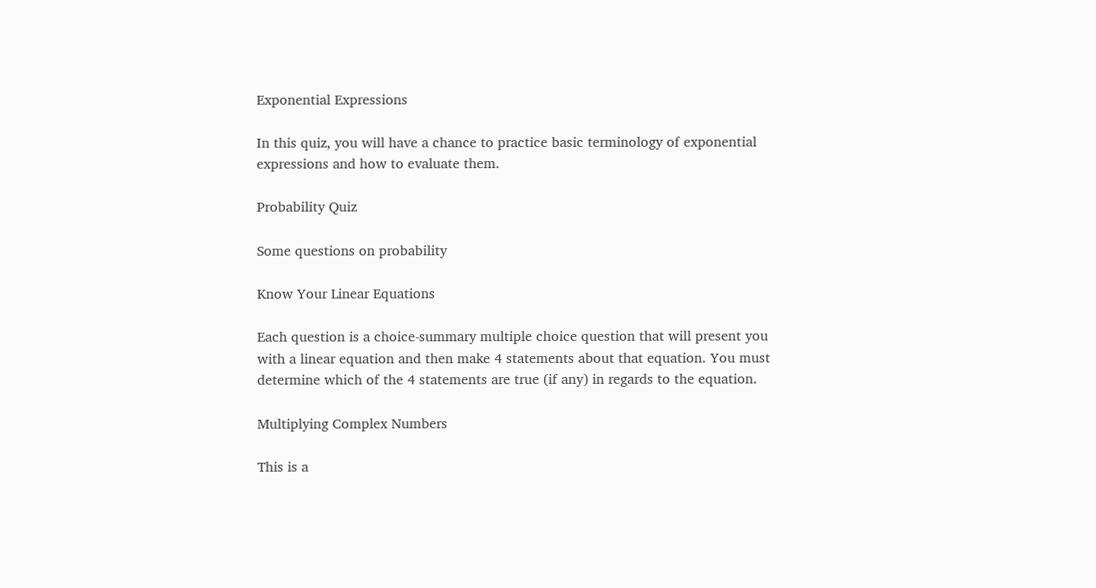Exponential Expressions

In this quiz, you will have a chance to practice basic terminology of exponential expressions and how to evaluate them.

Probability Quiz

Some questions on probability

Know Your Linear Equations

Each question is a choice-summary multiple choice question that will present you with a linear equation and then make 4 statements about that equation. You must determine which of the 4 statements are true (if any) in regards to the equation.

Multiplying Complex Numbers

This is a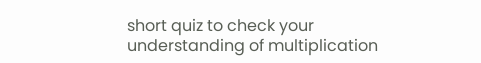short quiz to check your understanding of multiplication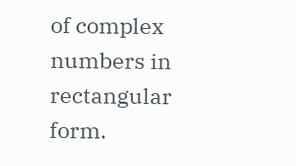of complex numbers in rectangular form.